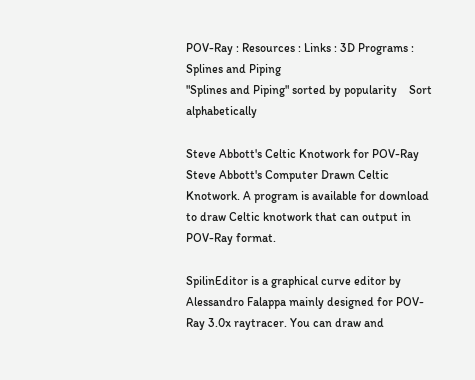POV-Ray : Resources : Links : 3D Programs : Splines and Piping
"Splines and Piping" sorted by popularity    Sort alphabetically

Steve Abbott's Celtic Knotwork for POV-Ray
Steve Abbott's Computer Drawn Celtic Knotwork. A program is available for download to draw Celtic knotwork that can output in POV-Ray format.

SpilinEditor is a graphical curve editor by Alessandro Falappa mainly designed for POV-Ray 3.0x raytracer. You can draw and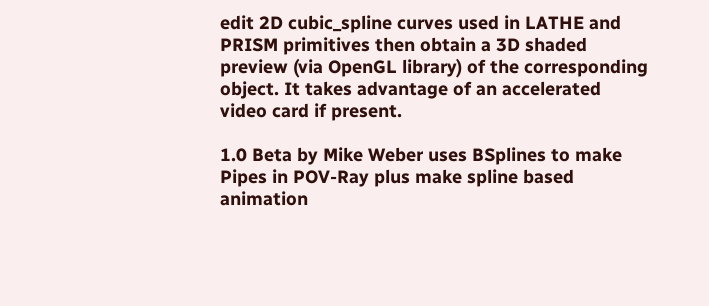edit 2D cubic_spline curves used in LATHE and PRISM primitives then obtain a 3D shaded preview (via OpenGL library) of the corresponding object. It takes advantage of an accelerated video card if present.

1.0 Beta by Mike Weber uses BSplines to make Pipes in POV-Ray plus make spline based animation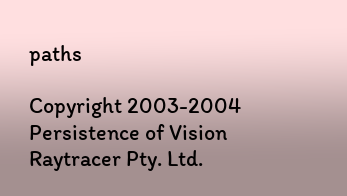paths

Copyright 2003-2004 Persistence of Vision Raytracer Pty. Ltd.